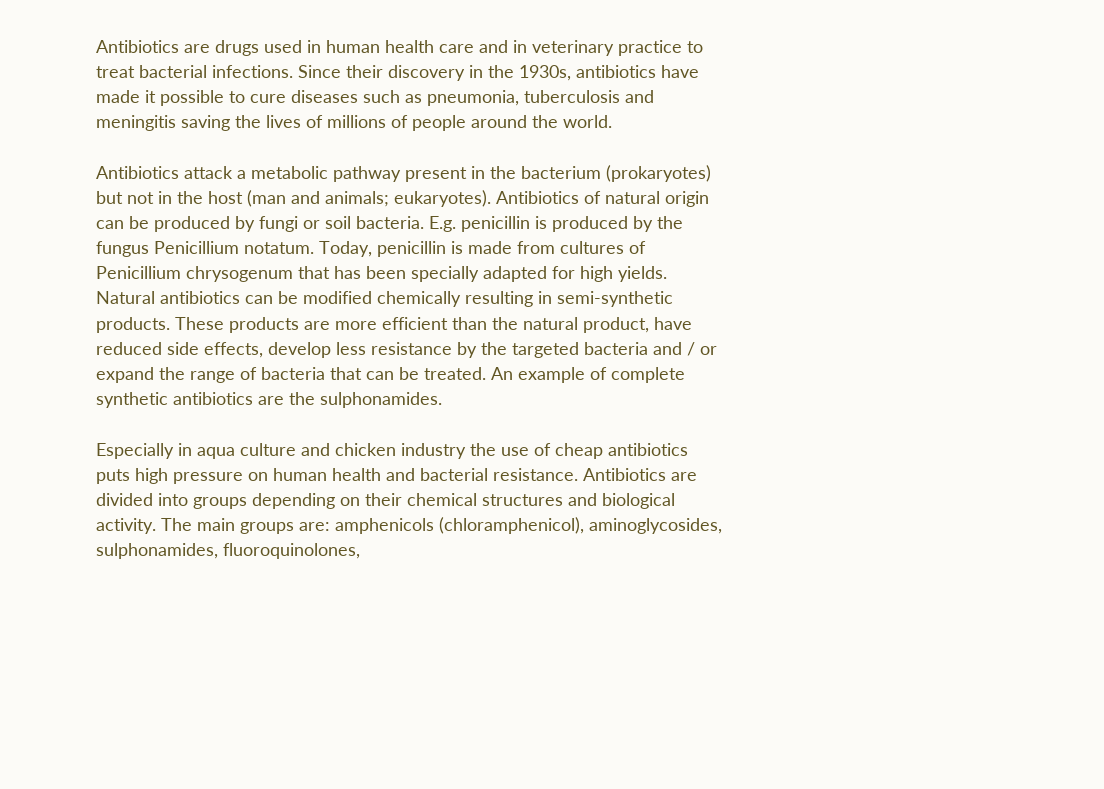Antibiotics are drugs used in human health care and in veterinary practice to treat bacterial infections. Since their discovery in the 1930s, antibiotics have made it possible to cure diseases such as pneumonia, tuberculosis and meningitis saving the lives of millions of people around the world.

Antibiotics attack a metabolic pathway present in the bacterium (prokaryotes) but not in the host (man and animals; eukaryotes). Antibiotics of natural origin can be produced by fungi or soil bacteria. E.g. penicillin is produced by the fungus Penicillium notatum. Today, penicillin is made from cultures of Penicillium chrysogenum that has been specially adapted for high yields. Natural antibiotics can be modified chemically resulting in semi-synthetic products. These products are more efficient than the natural product, have reduced side effects, develop less resistance by the targeted bacteria and / or expand the range of bacteria that can be treated. An example of complete synthetic antibiotics are the sulphonamides.

Especially in aqua culture and chicken industry the use of cheap antibiotics puts high pressure on human health and bacterial resistance. Antibiotics are divided into groups depending on their chemical structures and biological activity. The main groups are: amphenicols (chloramphenicol), aminoglycosides, sulphonamides, fluoroquinolones,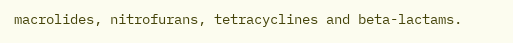macrolides, nitrofurans, tetracyclines and beta-lactams.